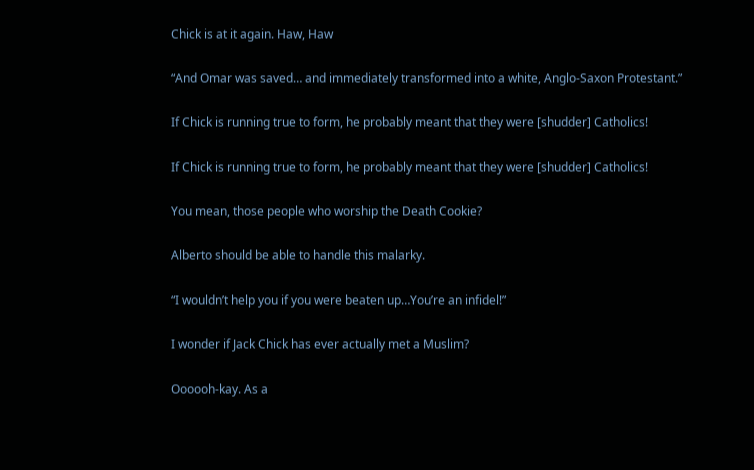Chick is at it again. Haw, Haw

“And Omar was saved… and immediately transformed into a white, Anglo-Saxon Protestant.”

If Chick is running true to form, he probably meant that they were [shudder] Catholics!

If Chick is running true to form, he probably meant that they were [shudder] Catholics!

You mean, those people who worship the Death Cookie?

Alberto should be able to handle this malarky.

“I wouldn’t help you if you were beaten up…You’re an infidel!”

I wonder if Jack Chick has ever actually met a Muslim?

Oooooh-kay. As a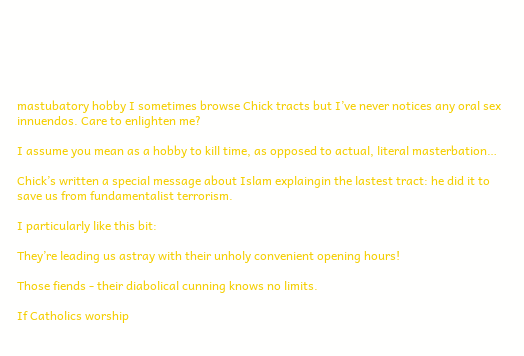mastubatory hobby I sometimes browse Chick tracts but I’ve never notices any oral sex innuendos. Care to enlighten me?

I assume you mean as a hobby to kill time, as opposed to actual, literal masterbation…

Chick’s written a special message about Islam explaingin the lastest tract: he did it to save us from fundamentalist terrorism.

I particularly like this bit:

They’re leading us astray with their unholy convenient opening hours!

Those fiends - their diabolical cunning knows no limits.

If Catholics worship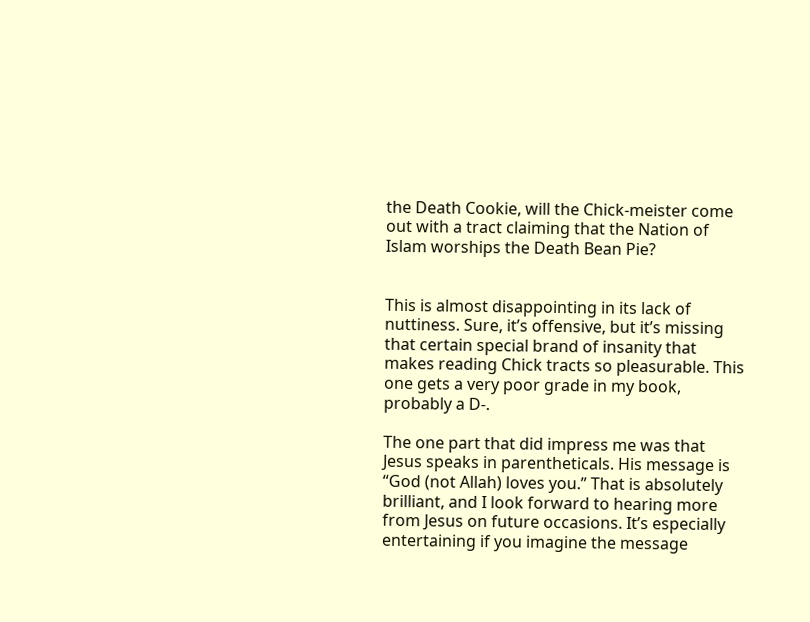the Death Cookie, will the Chick-meister come out with a tract claiming that the Nation of Islam worships the Death Bean Pie?


This is almost disappointing in its lack of nuttiness. Sure, it’s offensive, but it’s missing that certain special brand of insanity that makes reading Chick tracts so pleasurable. This one gets a very poor grade in my book, probably a D-.

The one part that did impress me was that Jesus speaks in parentheticals. His message is “God (not Allah) loves you.” That is absolutely brilliant, and I look forward to hearing more from Jesus on future occasions. It’s especially entertaining if you imagine the message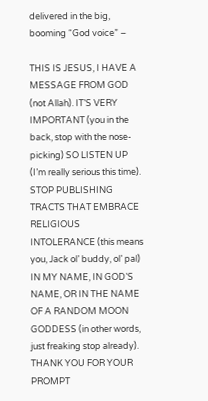delivered in the big, booming “God voice” –

THIS IS JESUS, I HAVE A MESSAGE FROM GOD (not Allah). IT’S VERY IMPORTANT (you in the back, stop with the nose-picking) SO LISTEN UP (I’m really serious this time). STOP PUBLISHING TRACTS THAT EMBRACE RELIGIOUS INTOLERANCE (this means you, Jack ol’ buddy, ol’ pal) IN MY NAME, IN GOD’S NAME, OR IN THE NAME OF A RANDOM MOON GODDESS (in other words, just freaking stop already). THANK YOU FOR YOUR PROMPT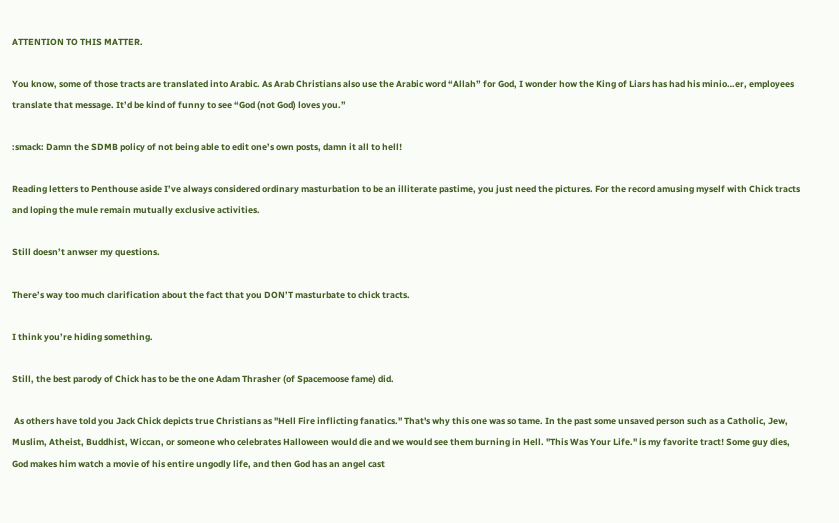ATTENTION TO THIS MATTER.

You know, some of those tracts are translated into Arabic. As Arab Christians also use the Arabic word “Allah” for God, I wonder how the King of Liars has had his minio…er, employees translate that message. It’d be kind of funny to see “God (not God) loves you.”

:smack: Damn the SDMB policy of not being able to edit one’s own posts, damn it all to hell!

Reading letters to Penthouse aside I’ve always considered ordinary masturbation to be an illiterate pastime, you just need the pictures. For the record amusing myself with Chick tracts and loping the mule remain mutually exclusive activities.

Still doesn’t anwser my questions.

There’s way too much clarification about the fact that you DON’T masturbate to chick tracts.

I think you’re hiding something.

Still, the best parody of Chick has to be the one Adam Thrasher (of Spacemoose fame) did.

 As others have told you Jack Chick depicts true Christians as "Hell Fire inflicting fanatics." That's why this one was so tame. In the past some unsaved person such as a Catholic, Jew, Muslim, Atheist, Buddhist, Wiccan, or someone who celebrates Halloween would die and we would see them burning in Hell. "This Was Your Life." is my favorite tract! Some guy dies, God makes him watch a movie of his entire ungodly life, and then God has an angel cast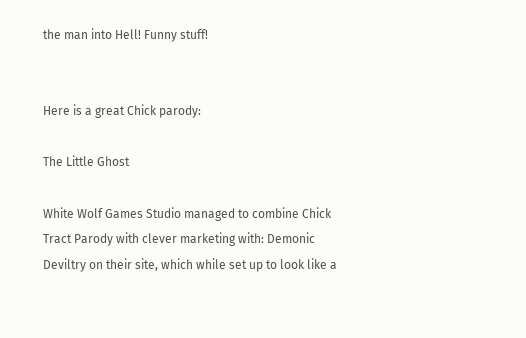the man into Hell! Funny stuff!


Here is a great Chick parody:

The Little Ghost

White Wolf Games Studio managed to combine Chick Tract Parody with clever marketing with: Demonic Deviltry on their site, which while set up to look like a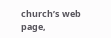church’s web page,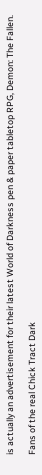is actually an advertisement for their latest World of Darkness pen & paper tabletop RPG, Demon: The Fallen.

Fans of the real Chick Tract Dark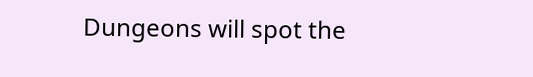Dungeons will spot the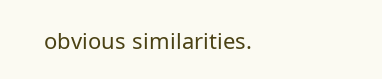obvious similarities.